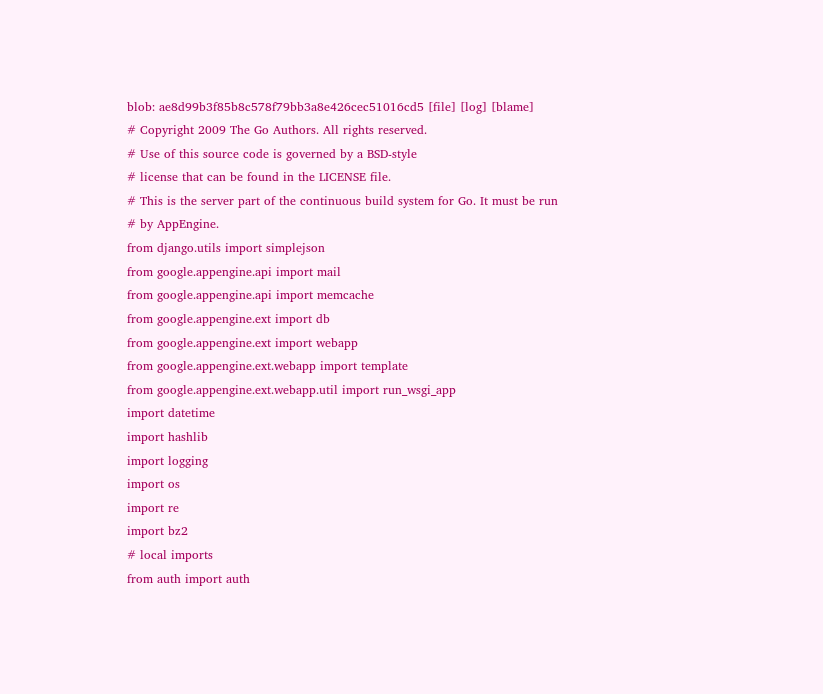blob: ae8d99b3f85b8c578f79bb3a8e426cec51016cd5 [file] [log] [blame]
# Copyright 2009 The Go Authors. All rights reserved.
# Use of this source code is governed by a BSD-style
# license that can be found in the LICENSE file.
# This is the server part of the continuous build system for Go. It must be run
# by AppEngine.
from django.utils import simplejson
from google.appengine.api import mail
from google.appengine.api import memcache
from google.appengine.ext import db
from google.appengine.ext import webapp
from google.appengine.ext.webapp import template
from google.appengine.ext.webapp.util import run_wsgi_app
import datetime
import hashlib
import logging
import os
import re
import bz2
# local imports
from auth import auth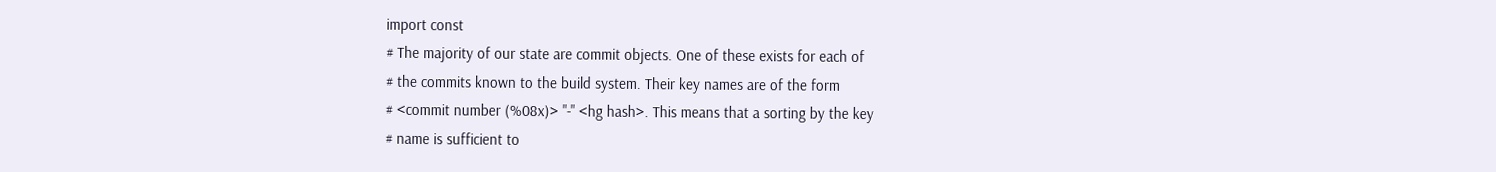import const
# The majority of our state are commit objects. One of these exists for each of
# the commits known to the build system. Their key names are of the form
# <commit number (%08x)> "-" <hg hash>. This means that a sorting by the key
# name is sufficient to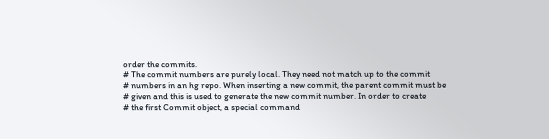order the commits.
# The commit numbers are purely local. They need not match up to the commit
# numbers in an hg repo. When inserting a new commit, the parent commit must be
# given and this is used to generate the new commit number. In order to create
# the first Commit object, a special command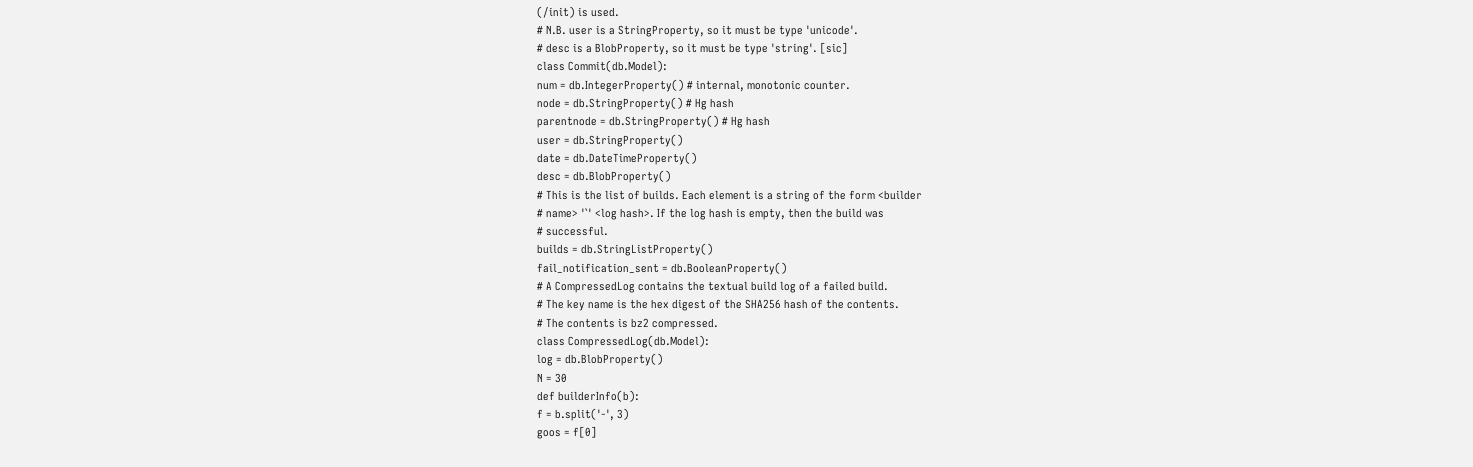(/init) is used.
# N.B. user is a StringProperty, so it must be type 'unicode'.
# desc is a BlobProperty, so it must be type 'string'. [sic]
class Commit(db.Model):
num = db.IntegerProperty() # internal, monotonic counter.
node = db.StringProperty() # Hg hash
parentnode = db.StringProperty() # Hg hash
user = db.StringProperty()
date = db.DateTimeProperty()
desc = db.BlobProperty()
# This is the list of builds. Each element is a string of the form <builder
# name> '`' <log hash>. If the log hash is empty, then the build was
# successful.
builds = db.StringListProperty()
fail_notification_sent = db.BooleanProperty()
# A CompressedLog contains the textual build log of a failed build.
# The key name is the hex digest of the SHA256 hash of the contents.
# The contents is bz2 compressed.
class CompressedLog(db.Model):
log = db.BlobProperty()
N = 30
def builderInfo(b):
f = b.split('-', 3)
goos = f[0]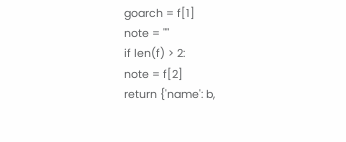goarch = f[1]
note = ""
if len(f) > 2:
note = f[2]
return {'name': b,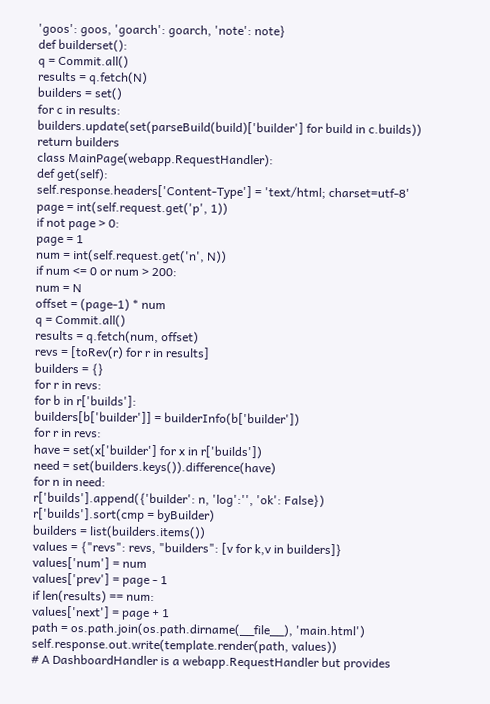'goos': goos, 'goarch': goarch, 'note': note}
def builderset():
q = Commit.all()
results = q.fetch(N)
builders = set()
for c in results:
builders.update(set(parseBuild(build)['builder'] for build in c.builds))
return builders
class MainPage(webapp.RequestHandler):
def get(self):
self.response.headers['Content-Type'] = 'text/html; charset=utf-8'
page = int(self.request.get('p', 1))
if not page > 0:
page = 1
num = int(self.request.get('n', N))
if num <= 0 or num > 200:
num = N
offset = (page-1) * num
q = Commit.all()
results = q.fetch(num, offset)
revs = [toRev(r) for r in results]
builders = {}
for r in revs:
for b in r['builds']:
builders[b['builder']] = builderInfo(b['builder'])
for r in revs:
have = set(x['builder'] for x in r['builds'])
need = set(builders.keys()).difference(have)
for n in need:
r['builds'].append({'builder': n, 'log':'', 'ok': False})
r['builds'].sort(cmp = byBuilder)
builders = list(builders.items())
values = {"revs": revs, "builders": [v for k,v in builders]}
values['num'] = num
values['prev'] = page - 1
if len(results) == num:
values['next'] = page + 1
path = os.path.join(os.path.dirname(__file__), 'main.html')
self.response.out.write(template.render(path, values))
# A DashboardHandler is a webapp.RequestHandler but provides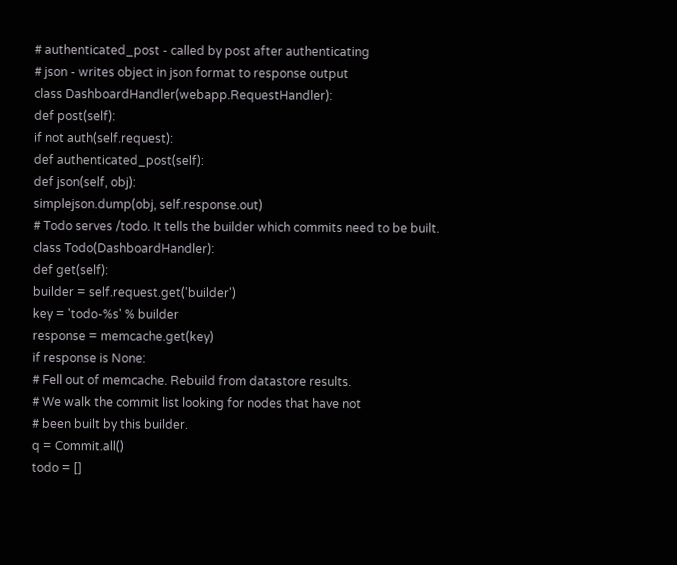# authenticated_post - called by post after authenticating
# json - writes object in json format to response output
class DashboardHandler(webapp.RequestHandler):
def post(self):
if not auth(self.request):
def authenticated_post(self):
def json(self, obj):
simplejson.dump(obj, self.response.out)
# Todo serves /todo. It tells the builder which commits need to be built.
class Todo(DashboardHandler):
def get(self):
builder = self.request.get('builder')
key = 'todo-%s' % builder
response = memcache.get(key)
if response is None:
# Fell out of memcache. Rebuild from datastore results.
# We walk the commit list looking for nodes that have not
# been built by this builder.
q = Commit.all()
todo = []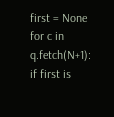first = None
for c in q.fetch(N+1):
if first is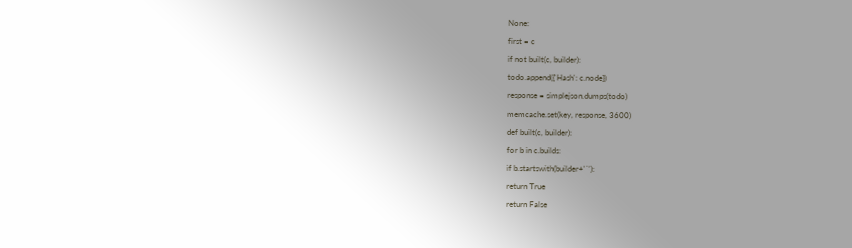None:
first = c
if not built(c, builder):
todo.append({'Hash': c.node})
response = simplejson.dumps(todo)
memcache.set(key, response, 3600)
def built(c, builder):
for b in c.builds:
if b.startswith(builder+'`'):
return True
return False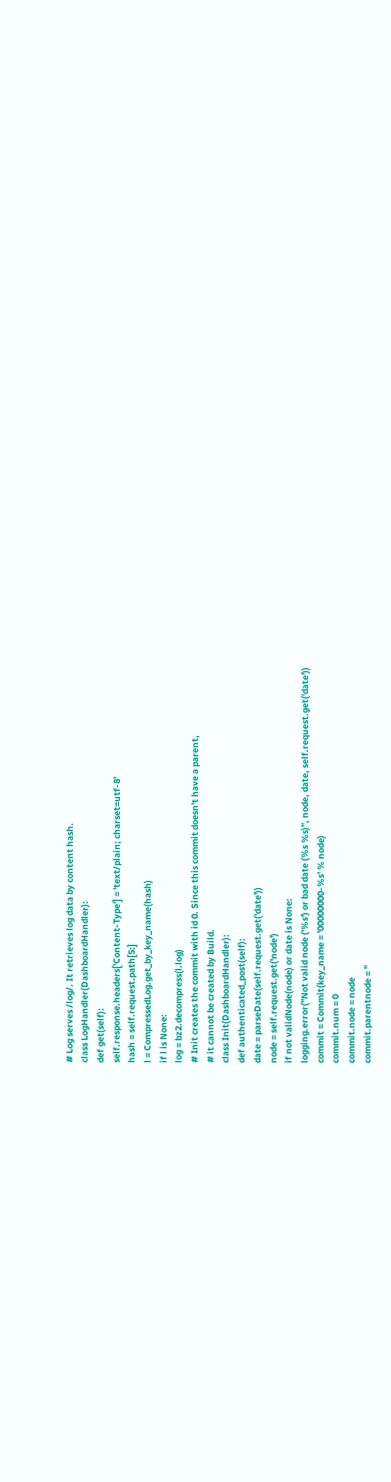# Log serves /log/. It retrieves log data by content hash.
class LogHandler(DashboardHandler):
def get(self):
self.response.headers['Content-Type'] = 'text/plain; charset=utf-8'
hash = self.request.path[5:]
l = CompressedLog.get_by_key_name(hash)
if l is None:
log = bz2.decompress(l.log)
# Init creates the commit with id 0. Since this commit doesn't have a parent,
# it cannot be created by Build.
class Init(DashboardHandler):
def authenticated_post(self):
date = parseDate(self.request.get('date'))
node = self.request.get('node')
if not validNode(node) or date is None:
logging.error("Not valid node ('%s') or bad date (%s %s)", node, date, self.request.get('date'))
commit = Commit(key_name = '00000000-%s' % node)
commit.num = 0
commit.node = node
commit.parentnode = ''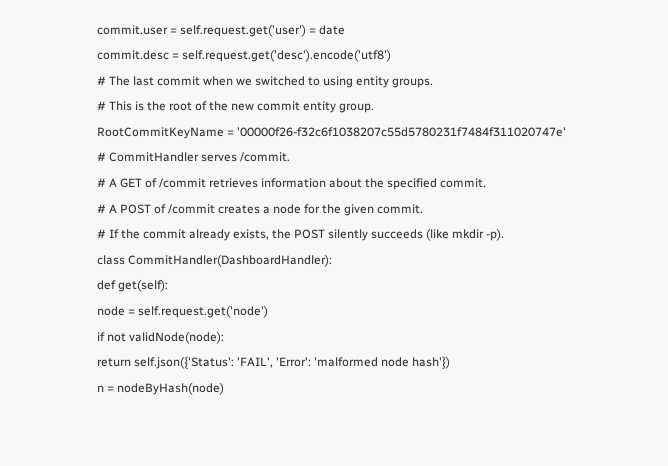commit.user = self.request.get('user') = date
commit.desc = self.request.get('desc').encode('utf8')
# The last commit when we switched to using entity groups.
# This is the root of the new commit entity group.
RootCommitKeyName = '00000f26-f32c6f1038207c55d5780231f7484f311020747e'
# CommitHandler serves /commit.
# A GET of /commit retrieves information about the specified commit.
# A POST of /commit creates a node for the given commit.
# If the commit already exists, the POST silently succeeds (like mkdir -p).
class CommitHandler(DashboardHandler):
def get(self):
node = self.request.get('node')
if not validNode(node):
return self.json({'Status': 'FAIL', 'Error': 'malformed node hash'})
n = nodeByHash(node)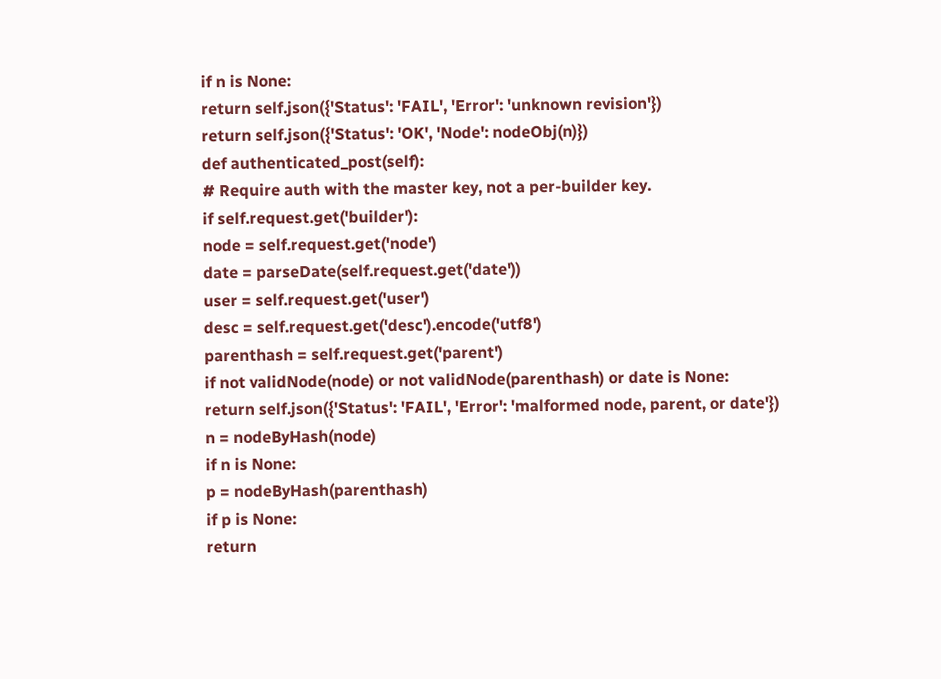if n is None:
return self.json({'Status': 'FAIL', 'Error': 'unknown revision'})
return self.json({'Status': 'OK', 'Node': nodeObj(n)})
def authenticated_post(self):
# Require auth with the master key, not a per-builder key.
if self.request.get('builder'):
node = self.request.get('node')
date = parseDate(self.request.get('date'))
user = self.request.get('user')
desc = self.request.get('desc').encode('utf8')
parenthash = self.request.get('parent')
if not validNode(node) or not validNode(parenthash) or date is None:
return self.json({'Status': 'FAIL', 'Error': 'malformed node, parent, or date'})
n = nodeByHash(node)
if n is None:
p = nodeByHash(parenthash)
if p is None:
return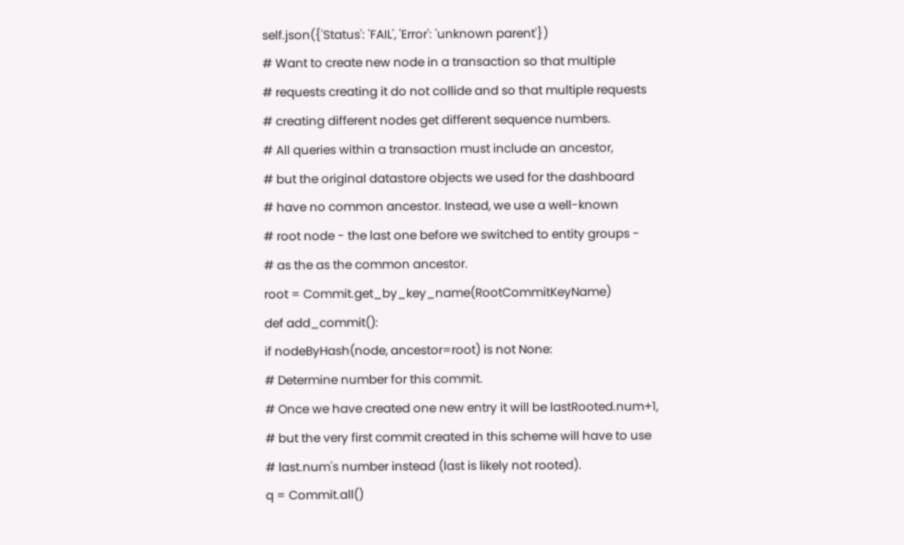self.json({'Status': 'FAIL', 'Error': 'unknown parent'})
# Want to create new node in a transaction so that multiple
# requests creating it do not collide and so that multiple requests
# creating different nodes get different sequence numbers.
# All queries within a transaction must include an ancestor,
# but the original datastore objects we used for the dashboard
# have no common ancestor. Instead, we use a well-known
# root node - the last one before we switched to entity groups -
# as the as the common ancestor.
root = Commit.get_by_key_name(RootCommitKeyName)
def add_commit():
if nodeByHash(node, ancestor=root) is not None:
# Determine number for this commit.
# Once we have created one new entry it will be lastRooted.num+1,
# but the very first commit created in this scheme will have to use
# last.num's number instead (last is likely not rooted).
q = Commit.all()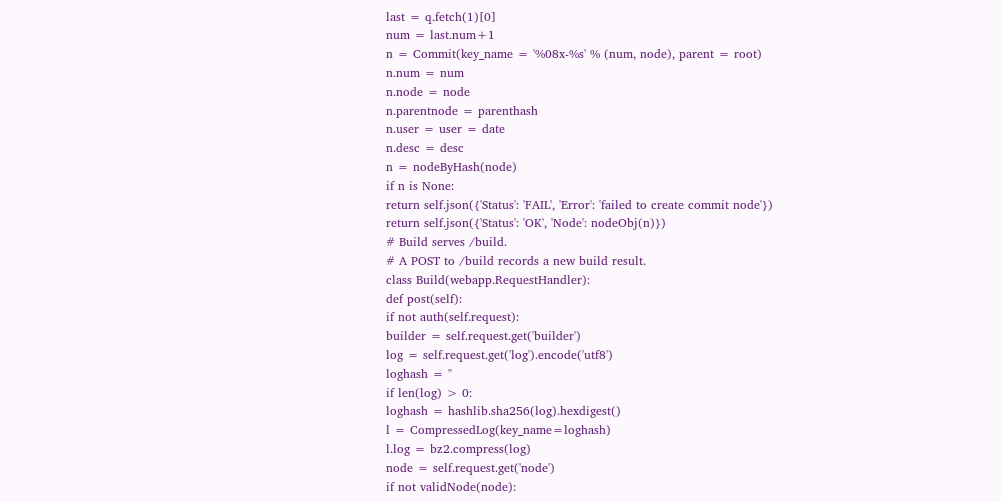last = q.fetch(1)[0]
num = last.num+1
n = Commit(key_name = '%08x-%s' % (num, node), parent = root)
n.num = num
n.node = node
n.parentnode = parenthash
n.user = user = date
n.desc = desc
n = nodeByHash(node)
if n is None:
return self.json({'Status': 'FAIL', 'Error': 'failed to create commit node'})
return self.json({'Status': 'OK', 'Node': nodeObj(n)})
# Build serves /build.
# A POST to /build records a new build result.
class Build(webapp.RequestHandler):
def post(self):
if not auth(self.request):
builder = self.request.get('builder')
log = self.request.get('log').encode('utf8')
loghash = ''
if len(log) > 0:
loghash = hashlib.sha256(log).hexdigest()
l = CompressedLog(key_name=loghash)
l.log = bz2.compress(log)
node = self.request.get('node')
if not validNode(node):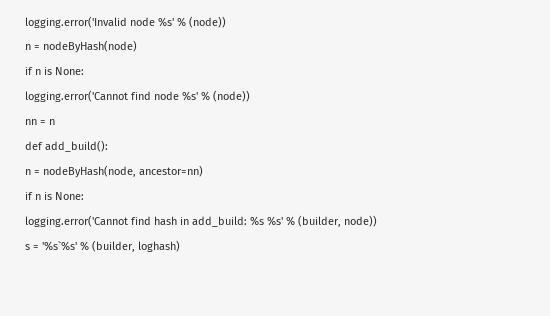logging.error('Invalid node %s' % (node))
n = nodeByHash(node)
if n is None:
logging.error('Cannot find node %s' % (node))
nn = n
def add_build():
n = nodeByHash(node, ancestor=nn)
if n is None:
logging.error('Cannot find hash in add_build: %s %s' % (builder, node))
s = '%s`%s' % (builder, loghash)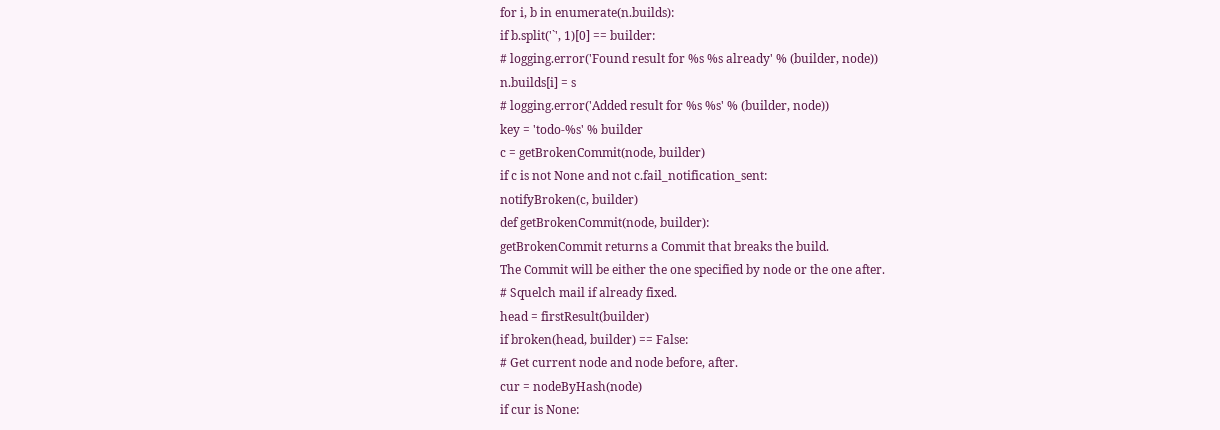for i, b in enumerate(n.builds):
if b.split('`', 1)[0] == builder:
# logging.error('Found result for %s %s already' % (builder, node))
n.builds[i] = s
# logging.error('Added result for %s %s' % (builder, node))
key = 'todo-%s' % builder
c = getBrokenCommit(node, builder)
if c is not None and not c.fail_notification_sent:
notifyBroken(c, builder)
def getBrokenCommit(node, builder):
getBrokenCommit returns a Commit that breaks the build.
The Commit will be either the one specified by node or the one after.
# Squelch mail if already fixed.
head = firstResult(builder)
if broken(head, builder) == False:
# Get current node and node before, after.
cur = nodeByHash(node)
if cur is None: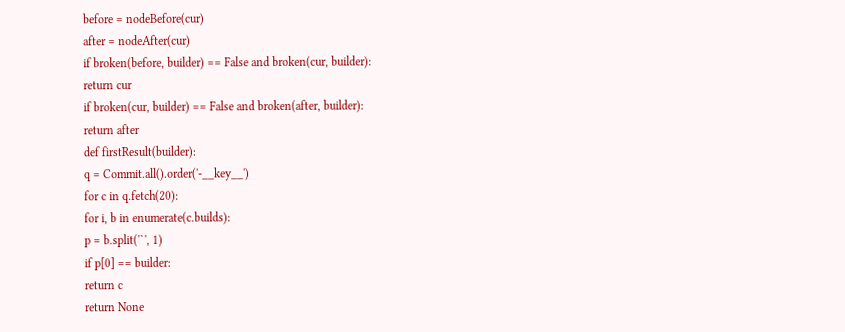before = nodeBefore(cur)
after = nodeAfter(cur)
if broken(before, builder) == False and broken(cur, builder):
return cur
if broken(cur, builder) == False and broken(after, builder):
return after
def firstResult(builder):
q = Commit.all().order('-__key__')
for c in q.fetch(20):
for i, b in enumerate(c.builds):
p = b.split('`', 1)
if p[0] == builder:
return c
return None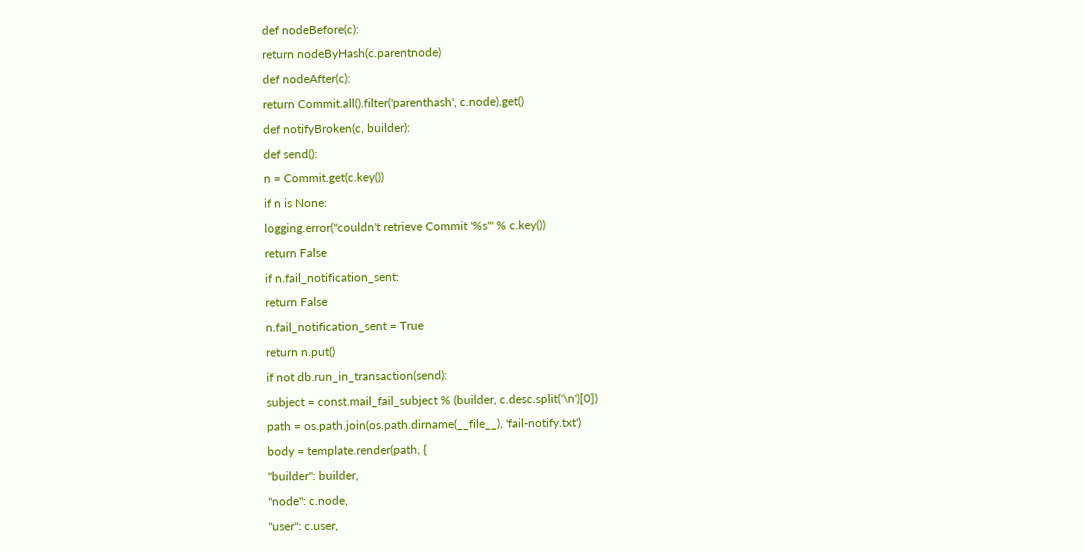def nodeBefore(c):
return nodeByHash(c.parentnode)
def nodeAfter(c):
return Commit.all().filter('parenthash', c.node).get()
def notifyBroken(c, builder):
def send():
n = Commit.get(c.key())
if n is None:
logging.error("couldn't retrieve Commit '%s'" % c.key())
return False
if n.fail_notification_sent:
return False
n.fail_notification_sent = True
return n.put()
if not db.run_in_transaction(send):
subject = const.mail_fail_subject % (builder, c.desc.split('\n')[0])
path = os.path.join(os.path.dirname(__file__), 'fail-notify.txt')
body = template.render(path, {
"builder": builder,
"node": c.node,
"user": c.user,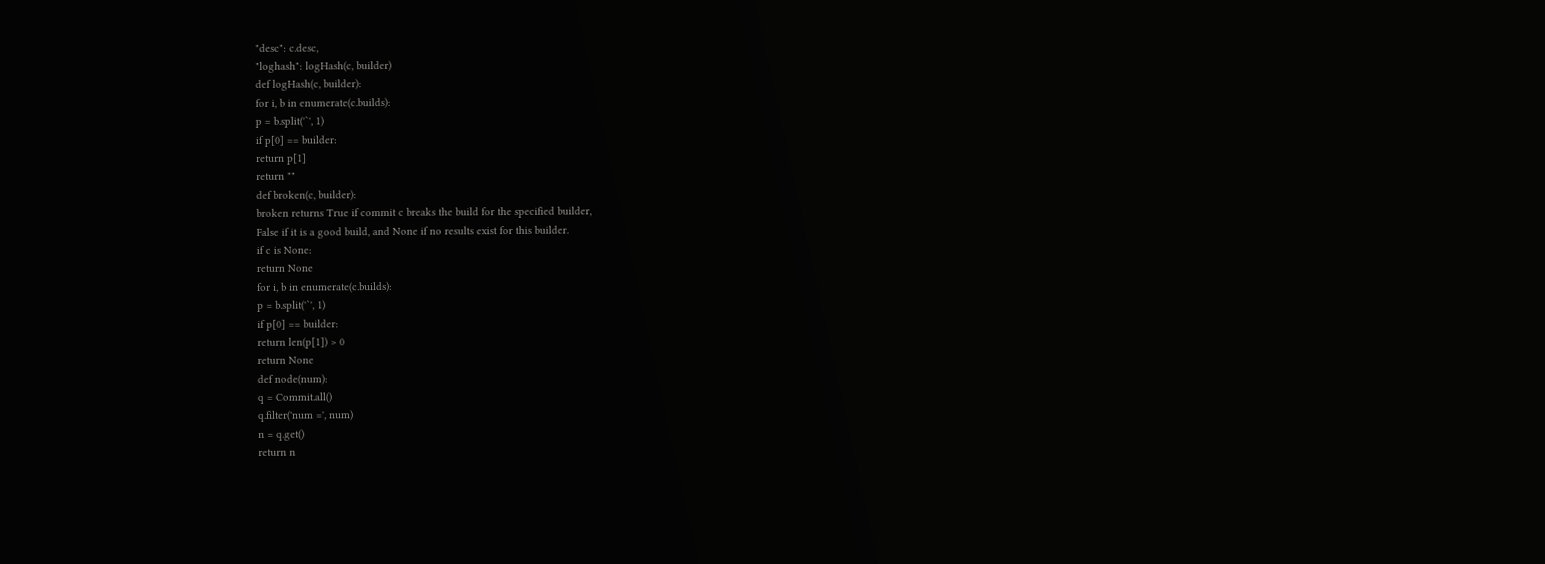"desc": c.desc,
"loghash": logHash(c, builder)
def logHash(c, builder):
for i, b in enumerate(c.builds):
p = b.split('`', 1)
if p[0] == builder:
return p[1]
return ""
def broken(c, builder):
broken returns True if commit c breaks the build for the specified builder,
False if it is a good build, and None if no results exist for this builder.
if c is None:
return None
for i, b in enumerate(c.builds):
p = b.split('`', 1)
if p[0] == builder:
return len(p[1]) > 0
return None
def node(num):
q = Commit.all()
q.filter('num =', num)
n = q.get()
return n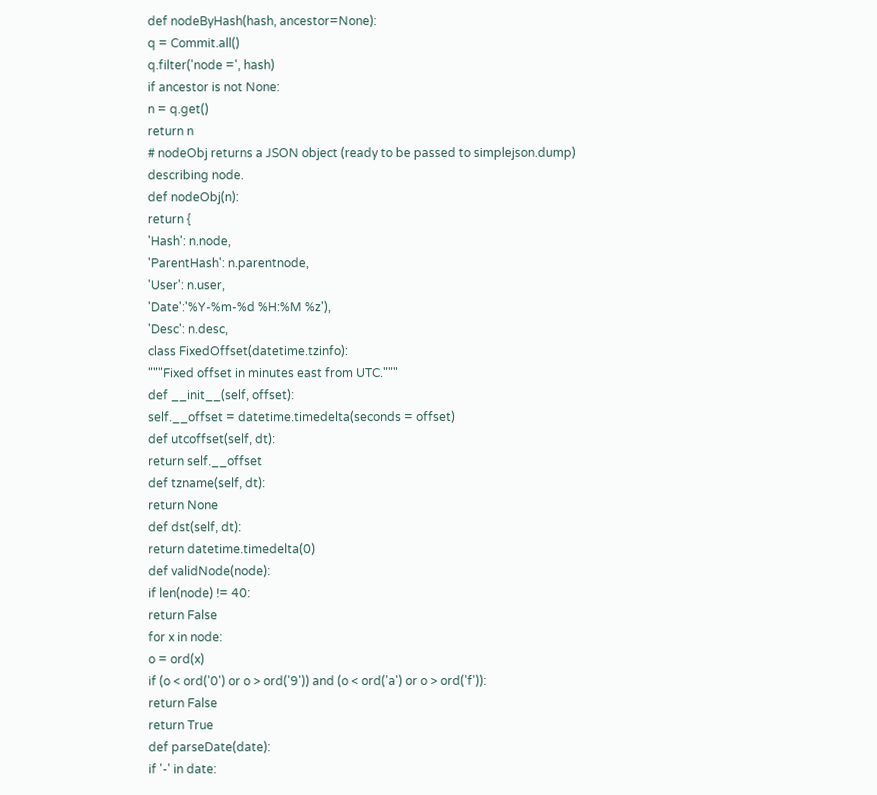def nodeByHash(hash, ancestor=None):
q = Commit.all()
q.filter('node =', hash)
if ancestor is not None:
n = q.get()
return n
# nodeObj returns a JSON object (ready to be passed to simplejson.dump) describing node.
def nodeObj(n):
return {
'Hash': n.node,
'ParentHash': n.parentnode,
'User': n.user,
'Date':'%Y-%m-%d %H:%M %z'),
'Desc': n.desc,
class FixedOffset(datetime.tzinfo):
"""Fixed offset in minutes east from UTC."""
def __init__(self, offset):
self.__offset = datetime.timedelta(seconds = offset)
def utcoffset(self, dt):
return self.__offset
def tzname(self, dt):
return None
def dst(self, dt):
return datetime.timedelta(0)
def validNode(node):
if len(node) != 40:
return False
for x in node:
o = ord(x)
if (o < ord('0') or o > ord('9')) and (o < ord('a') or o > ord('f')):
return False
return True
def parseDate(date):
if '-' in date: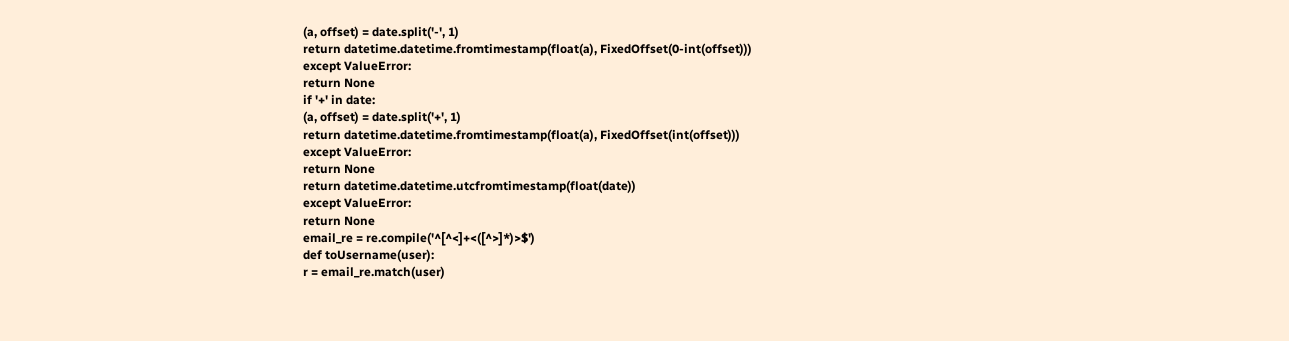(a, offset) = date.split('-', 1)
return datetime.datetime.fromtimestamp(float(a), FixedOffset(0-int(offset)))
except ValueError:
return None
if '+' in date:
(a, offset) = date.split('+', 1)
return datetime.datetime.fromtimestamp(float(a), FixedOffset(int(offset)))
except ValueError:
return None
return datetime.datetime.utcfromtimestamp(float(date))
except ValueError:
return None
email_re = re.compile('^[^<]+<([^>]*)>$')
def toUsername(user):
r = email_re.match(user)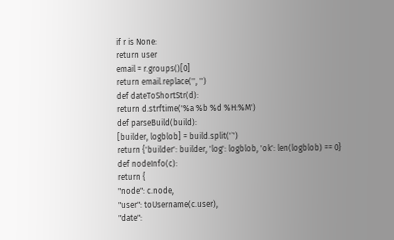if r is None:
return user
email = r.groups()[0]
return email.replace('', '')
def dateToShortStr(d):
return d.strftime('%a %b %d %H:%M')
def parseBuild(build):
[builder, logblob] = build.split('`')
return {'builder': builder, 'log': logblob, 'ok': len(logblob) == 0}
def nodeInfo(c):
return {
"node": c.node,
"user": toUsername(c.user),
"date":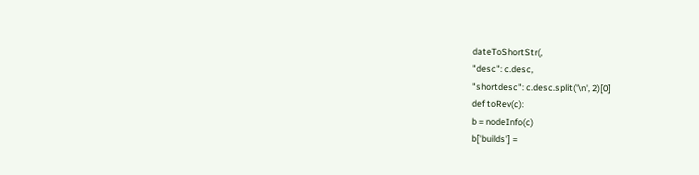dateToShortStr(,
"desc": c.desc,
"shortdesc": c.desc.split('\n', 2)[0]
def toRev(c):
b = nodeInfo(c)
b['builds'] =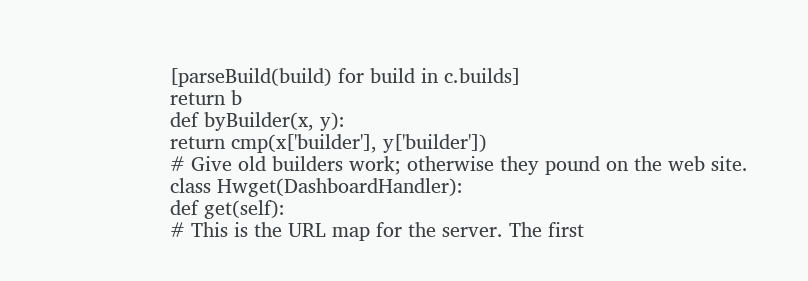[parseBuild(build) for build in c.builds]
return b
def byBuilder(x, y):
return cmp(x['builder'], y['builder'])
# Give old builders work; otherwise they pound on the web site.
class Hwget(DashboardHandler):
def get(self):
# This is the URL map for the server. The first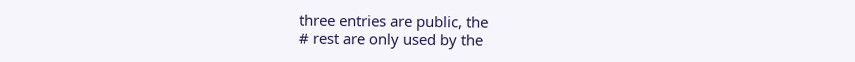three entries are public, the
# rest are only used by the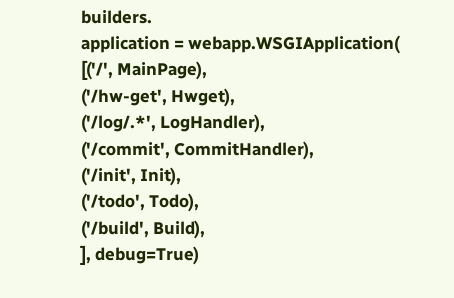builders.
application = webapp.WSGIApplication(
[('/', MainPage),
('/hw-get', Hwget),
('/log/.*', LogHandler),
('/commit', CommitHandler),
('/init', Init),
('/todo', Todo),
('/build', Build),
], debug=True)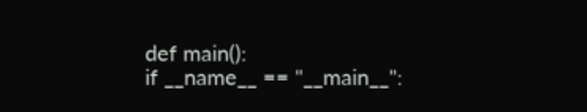def main():
if __name__ == "__main__":